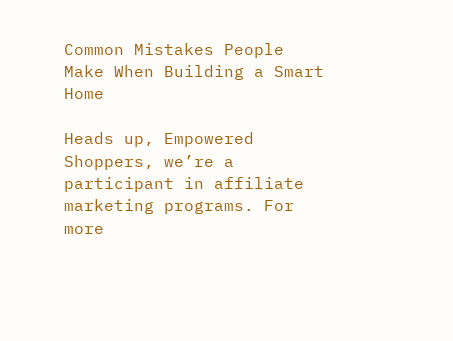Common Mistakes People Make When Building a Smart Home

Heads up, Empowered Shoppers, we’re a participant in affiliate marketing programs. For more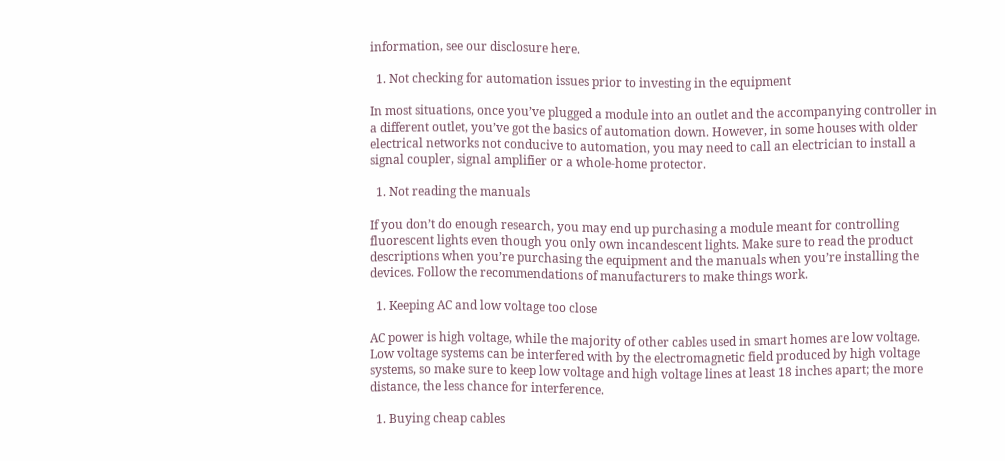information, see our disclosure here.

  1. Not checking for automation issues prior to investing in the equipment

In most situations, once you’ve plugged a module into an outlet and the accompanying controller in a different outlet, you’ve got the basics of automation down. However, in some houses with older electrical networks not conducive to automation, you may need to call an electrician to install a signal coupler, signal amplifier or a whole-home protector.

  1. Not reading the manuals

If you don’t do enough research, you may end up purchasing a module meant for controlling fluorescent lights even though you only own incandescent lights. Make sure to read the product descriptions when you’re purchasing the equipment and the manuals when you’re installing the devices. Follow the recommendations of manufacturers to make things work.

  1. Keeping AC and low voltage too close

AC power is high voltage, while the majority of other cables used in smart homes are low voltage. Low voltage systems can be interfered with by the electromagnetic field produced by high voltage systems, so make sure to keep low voltage and high voltage lines at least 18 inches apart; the more distance, the less chance for interference.

  1. Buying cheap cables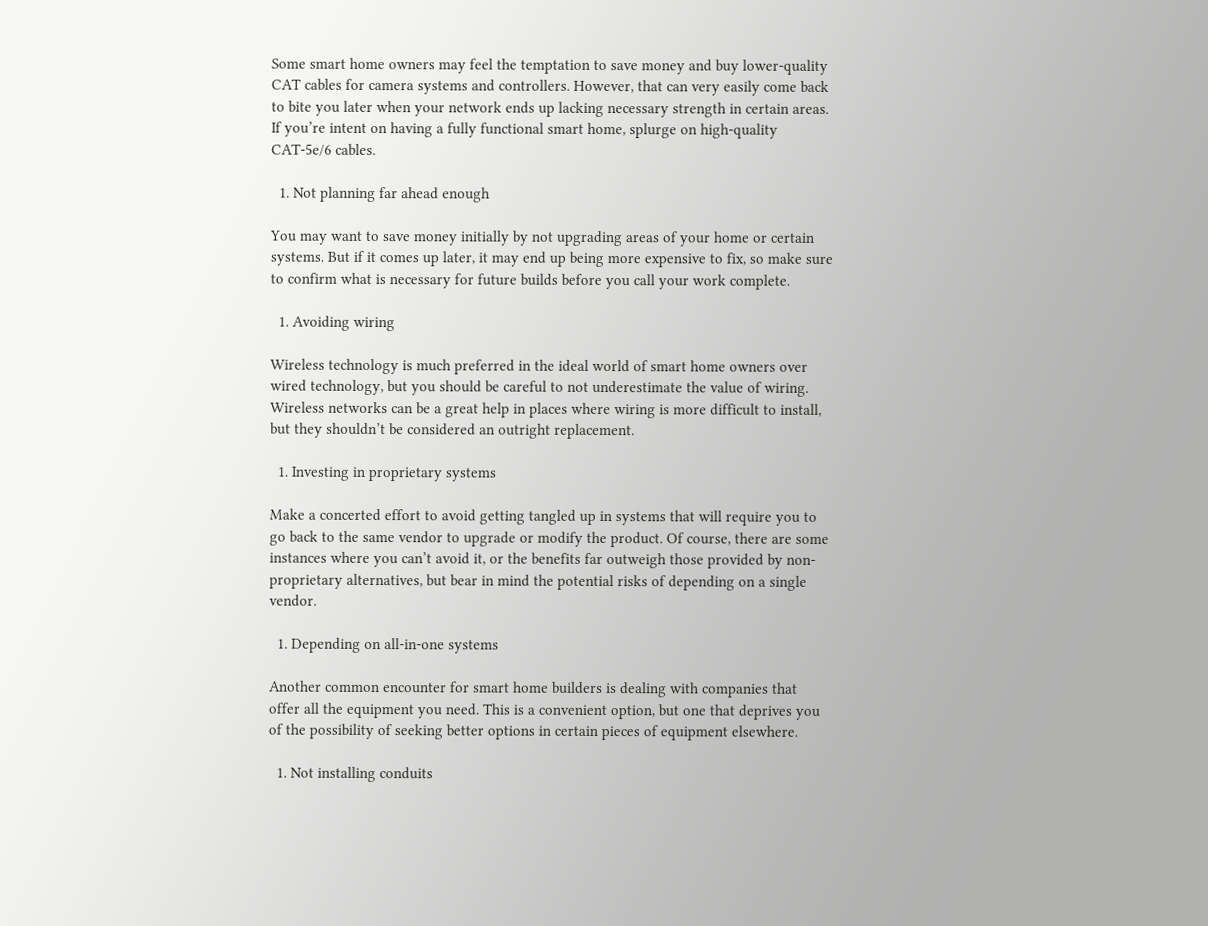Some smart home owners may feel the temptation to save money and buy lower-quality CAT cables for camera systems and controllers. However, that can very easily come back to bite you later when your network ends up lacking necessary strength in certain areas. If you’re intent on having a fully functional smart home, splurge on high-quality CAT-5e/6 cables.

  1. Not planning far ahead enough

You may want to save money initially by not upgrading areas of your home or certain systems. But if it comes up later, it may end up being more expensive to fix, so make sure to confirm what is necessary for future builds before you call your work complete.

  1. Avoiding wiring

Wireless technology is much preferred in the ideal world of smart home owners over wired technology, but you should be careful to not underestimate the value of wiring. Wireless networks can be a great help in places where wiring is more difficult to install, but they shouldn’t be considered an outright replacement.

  1. Investing in proprietary systems

Make a concerted effort to avoid getting tangled up in systems that will require you to go back to the same vendor to upgrade or modify the product. Of course, there are some instances where you can’t avoid it, or the benefits far outweigh those provided by non-proprietary alternatives, but bear in mind the potential risks of depending on a single vendor.

  1. Depending on all-in-one systems

Another common encounter for smart home builders is dealing with companies that offer all the equipment you need. This is a convenient option, but one that deprives you of the possibility of seeking better options in certain pieces of equipment elsewhere.

  1. Not installing conduits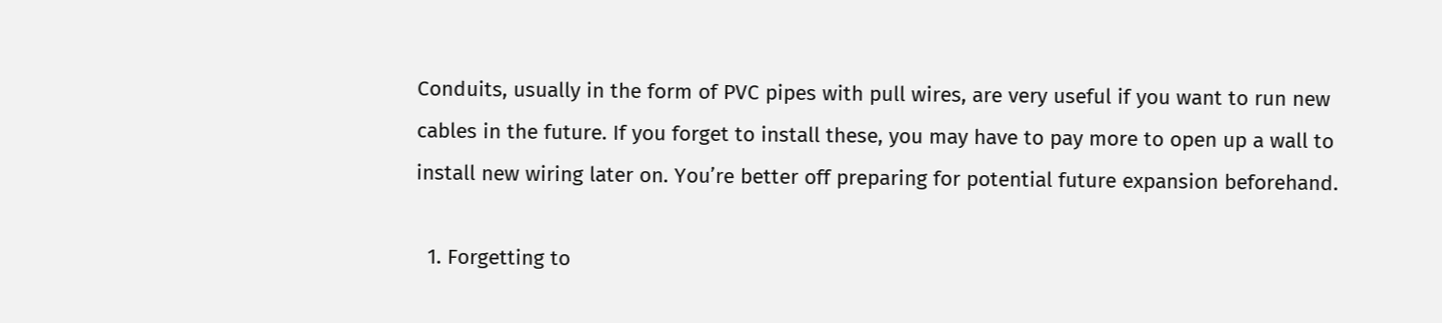Conduits, usually in the form of PVC pipes with pull wires, are very useful if you want to run new cables in the future. If you forget to install these, you may have to pay more to open up a wall to install new wiring later on. You’re better off preparing for potential future expansion beforehand.

  1. Forgetting to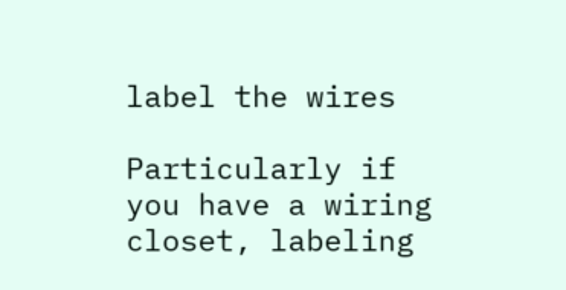label the wires

Particularly if you have a wiring closet, labeling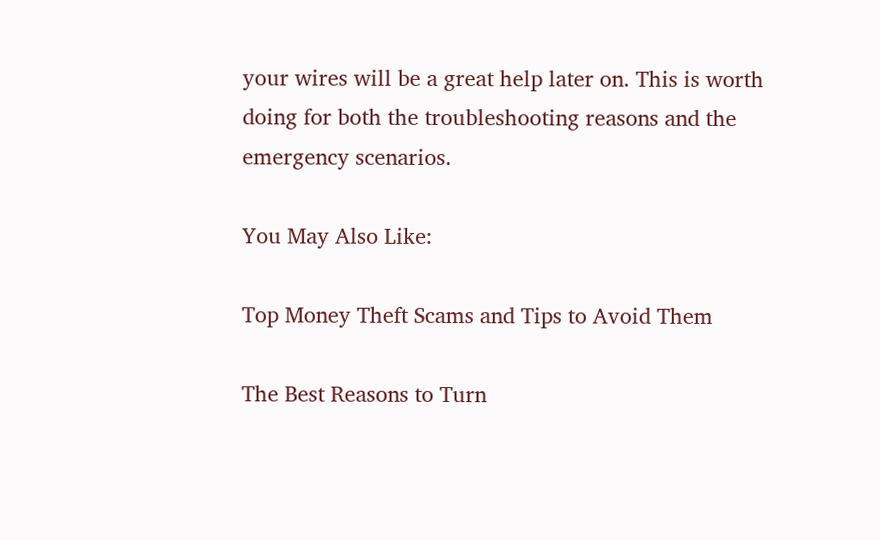your wires will be a great help later on. This is worth doing for both the troubleshooting reasons and the emergency scenarios.

You May Also Like:

Top Money Theft Scams and Tips to Avoid Them

The Best Reasons to Turn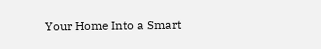Your Home Into a Smart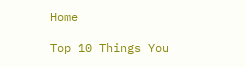Home

Top 10 Things You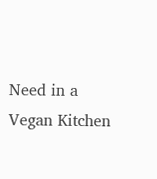Need in a Vegan Kitchen